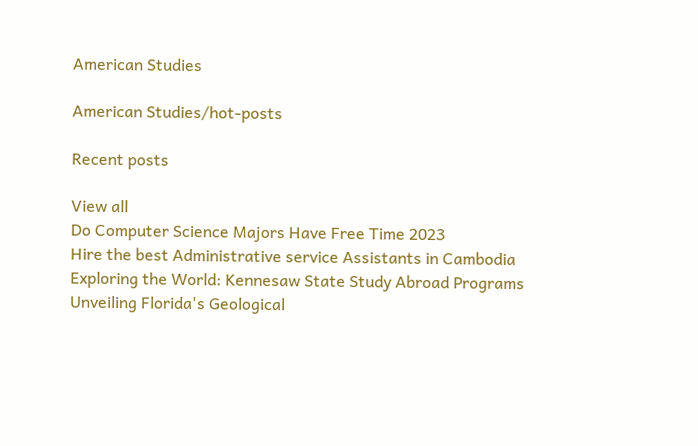American Studies

American Studies/hot-posts

Recent posts

View all
Do Computer Science Majors Have Free Time 2023
Hire the best Administrative service Assistants in Cambodia
Exploring the World: Kennesaw State Study Abroad Programs
Unveiling Florida's Geological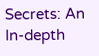Secrets: An In-depth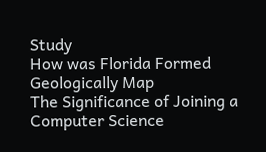Study
How was Florida Formed Geologically Map
The Significance of Joining a Computer Science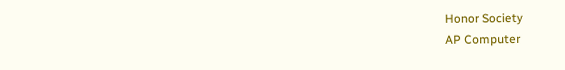Honor Society
AP Computer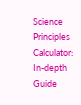Science Principles Calculator: In-depth Guide